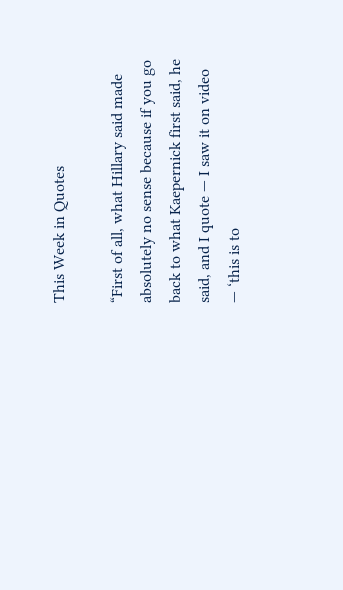This Week in Quotes

“First of all, what Hillary said made absolutely no sense because if you go back to what Kaepernick first said, he said, and I quote — I saw it on video — ‘this is to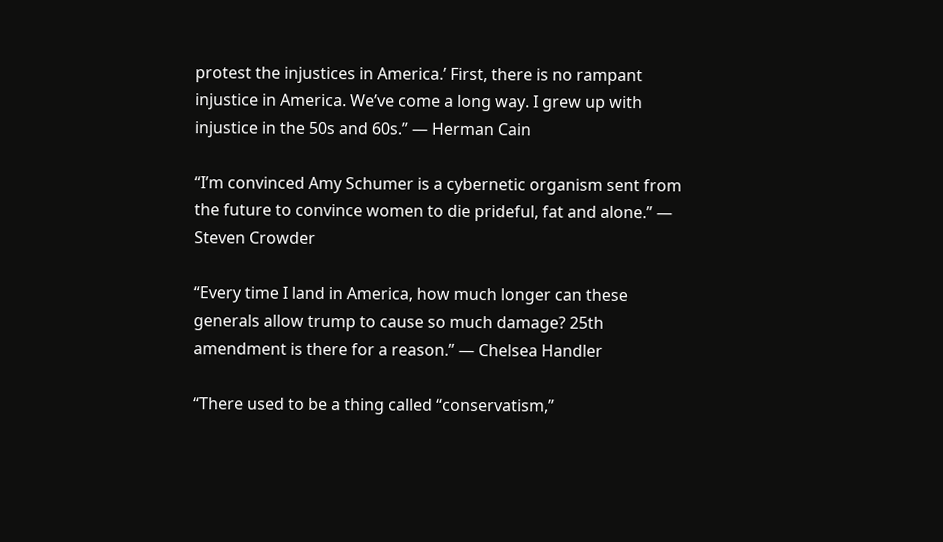protest the injustices in America.’ First, there is no rampant injustice in America. We’ve come a long way. I grew up with injustice in the 50s and 60s.” — Herman Cain

“I’m convinced Amy Schumer is a cybernetic organism sent from the future to convince women to die prideful, fat and alone.” — Steven Crowder

“Every time I land in America, how much longer can these generals allow trump to cause so much damage? 25th amendment is there for a reason.” — Chelsea Handler

“There used to be a thing called “conservatism,”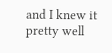and I knew it pretty well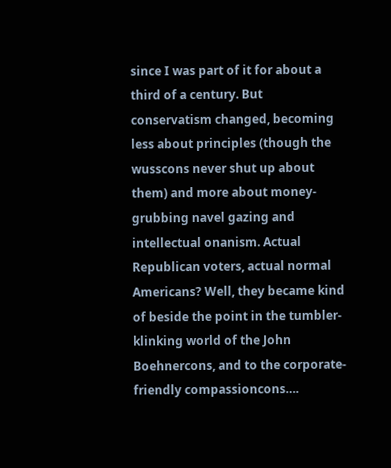since I was part of it for about a third of a century. But conservatism changed, becoming less about principles (though the wusscons never shut up about them) and more about money-grubbing navel gazing and intellectual onanism. Actual Republican voters, actual normal Americans? Well, they became kind of beside the point in the tumbler-klinking world of the John Boehnercons, and to the corporate-friendly compassioncons….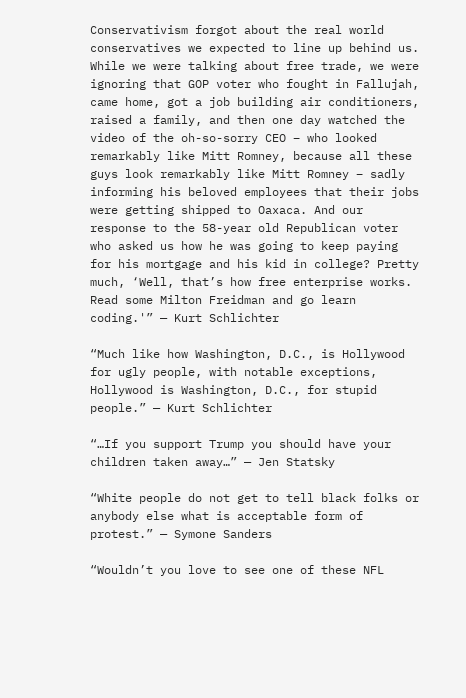Conservativism forgot about the real world conservatives we expected to line up behind us. While we were talking about free trade, we were ignoring that GOP voter who fought in Fallujah, came home, got a job building air conditioners, raised a family, and then one day watched the video of the oh-so-sorry CEO – who looked remarkably like Mitt Romney, because all these guys look remarkably like Mitt Romney – sadly informing his beloved employees that their jobs were getting shipped to Oaxaca. And our response to the 58-year old Republican voter who asked us how he was going to keep paying for his mortgage and his kid in college? Pretty much, ‘Well, that’s how free enterprise works. Read some Milton Freidman and go learn coding.'” — Kurt Schlichter

“Much like how Washington, D.C., is Hollywood for ugly people, with notable exceptions, Hollywood is Washington, D.C., for stupid people.” — Kurt Schlichter

“…If you support Trump you should have your children taken away…” — Jen Statsky

“White people do not get to tell black folks or anybody else what is acceptable form of protest.” — Symone Sanders

“Wouldn’t you love to see one of these NFL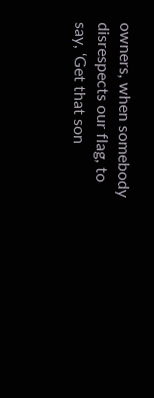owners, when somebody disrespects our flag, to say, ‘Get that son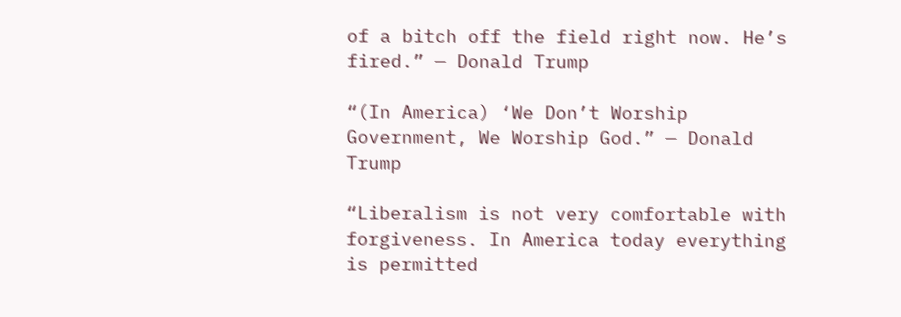of a bitch off the field right now. He’s fired.” — Donald Trump

“(In America) ‘We Don’t Worship Government, We Worship God.” — Donald Trump

“Liberalism is not very comfortable with forgiveness. In America today everything is permitted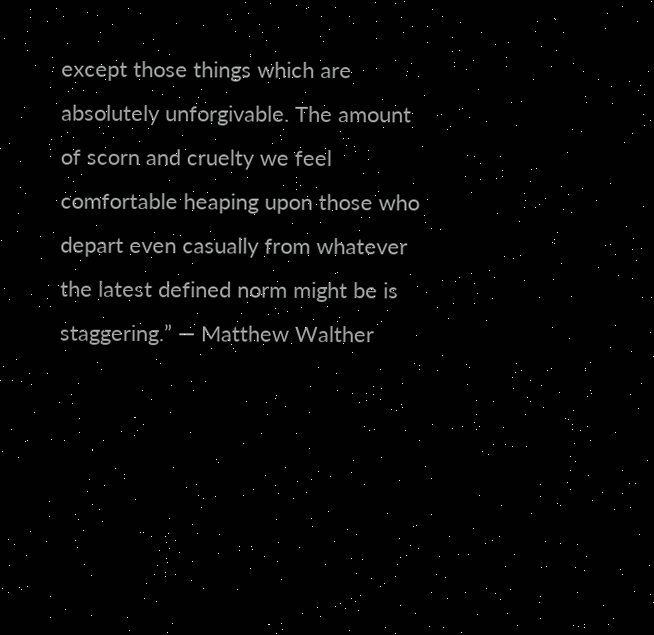except those things which are absolutely unforgivable. The amount of scorn and cruelty we feel comfortable heaping upon those who depart even casually from whatever the latest defined norm might be is staggering.” — Matthew Walther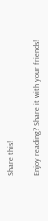Share this!

Enjoy reading? Share it with your friends!